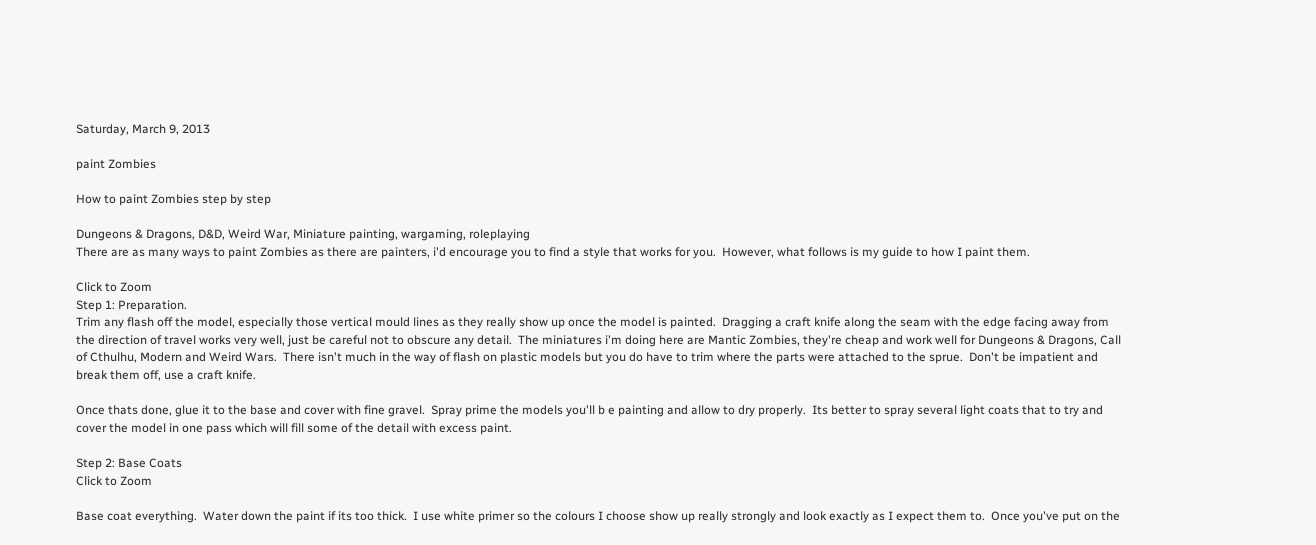Saturday, March 9, 2013

paint Zombies

How to paint Zombies step by step

Dungeons & Dragons, D&D, Weird War, Miniature painting, wargaming, roleplaying
There are as many ways to paint Zombies as there are painters, i'd encourage you to find a style that works for you.  However, what follows is my guide to how I paint them.

Click to Zoom
Step 1: Preparation.
Trim any flash off the model, especially those vertical mould lines as they really show up once the model is painted.  Dragging a craft knife along the seam with the edge facing away from the direction of travel works very well, just be careful not to obscure any detail.  The miniatures i'm doing here are Mantic Zombies, they're cheap and work well for Dungeons & Dragons, Call of Cthulhu, Modern and Weird Wars.  There isn't much in the way of flash on plastic models but you do have to trim where the parts were attached to the sprue.  Don't be impatient and break them off, use a craft knife.

Once thats done, glue it to the base and cover with fine gravel.  Spray prime the models you'll b e painting and allow to dry properly.  Its better to spray several light coats that to try and cover the model in one pass which will fill some of the detail with excess paint.

Step 2: Base Coats
Click to Zoom

Base coat everything.  Water down the paint if its too thick.  I use white primer so the colours I choose show up really strongly and look exactly as I expect them to.  Once you've put on the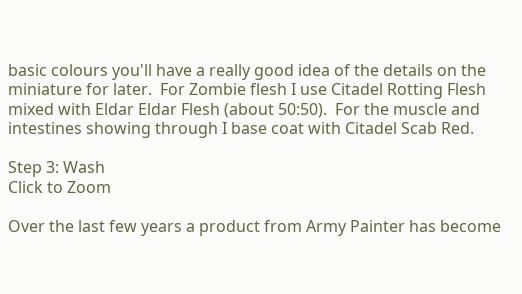basic colours you'll have a really good idea of the details on the miniature for later.  For Zombie flesh I use Citadel Rotting Flesh mixed with Eldar Eldar Flesh (about 50:50).  For the muscle and intestines showing through I base coat with Citadel Scab Red.

Step 3: Wash
Click to Zoom

Over the last few years a product from Army Painter has become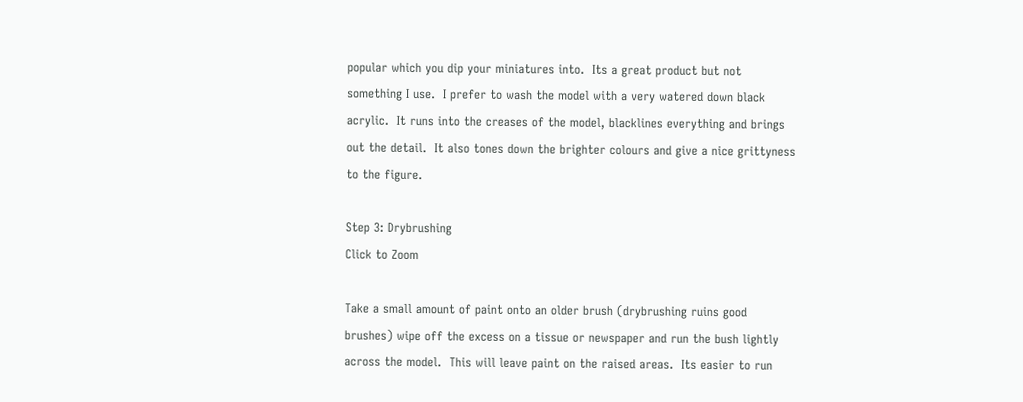popular which you dip your miniatures into.  Its a great product but not something I use.  I prefer to wash the model with a very watered down black acrylic.  It runs into the creases of the model, blacklines everything and brings out the detail.  It also tones down the brighter colours and give a nice grittyness to the figure.

Step 3: Drybrushing
Click to Zoom

Take a small amount of paint onto an older brush (drybrushing ruins good brushes) wipe off the excess on a tissue or newspaper and run the bush lightly across the model.  This will leave paint on the raised areas.  Its easier to run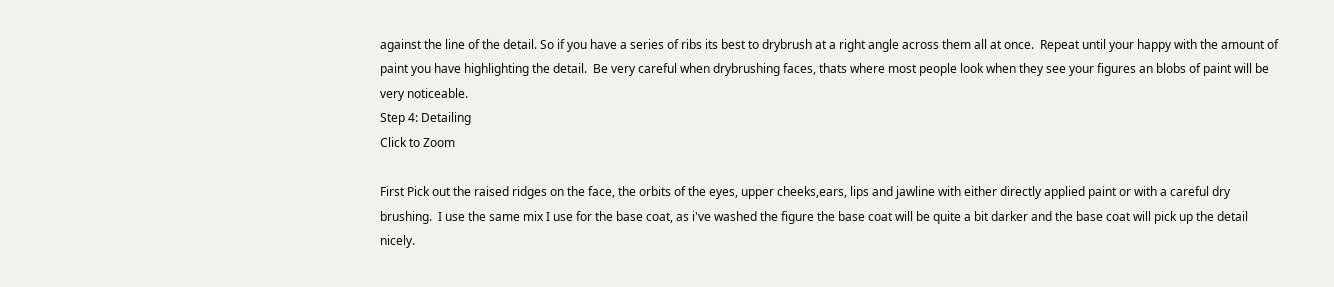against the line of the detail. So if you have a series of ribs its best to drybrush at a right angle across them all at once.  Repeat until your happy with the amount of paint you have highlighting the detail.  Be very careful when drybrushing faces, thats where most people look when they see your figures an blobs of paint will be very noticeable.
Step 4: Detailing
Click to Zoom

First Pick out the raised ridges on the face, the orbits of the eyes, upper cheeks,ears, lips and jawline with either directly applied paint or with a careful dry brushing.  I use the same mix I use for the base coat, as i've washed the figure the base coat will be quite a bit darker and the base coat will pick up the detail nicely.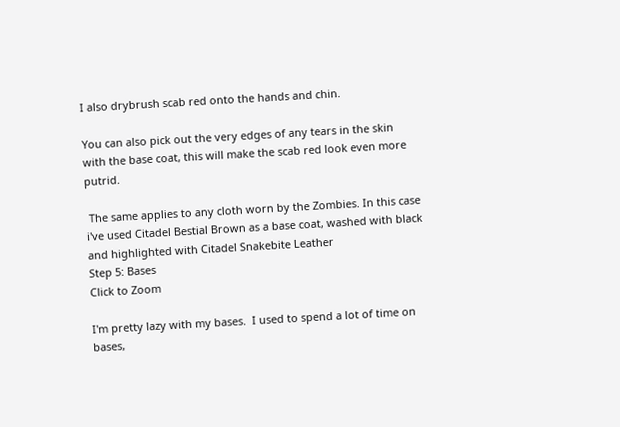I also drybrush scab red onto the hands and chin.

You can also pick out the very edges of any tears in the skin with the base coat, this will make the scab red look even more putrid.

 The same applies to any cloth worn by the Zombies. In this case i've used Citadel Bestial Brown as a base coat, washed with black and highlighted with Citadel Snakebite Leather
Step 5: Bases
Click to Zoom

I'm pretty lazy with my bases.  I used to spend a lot of time on bases,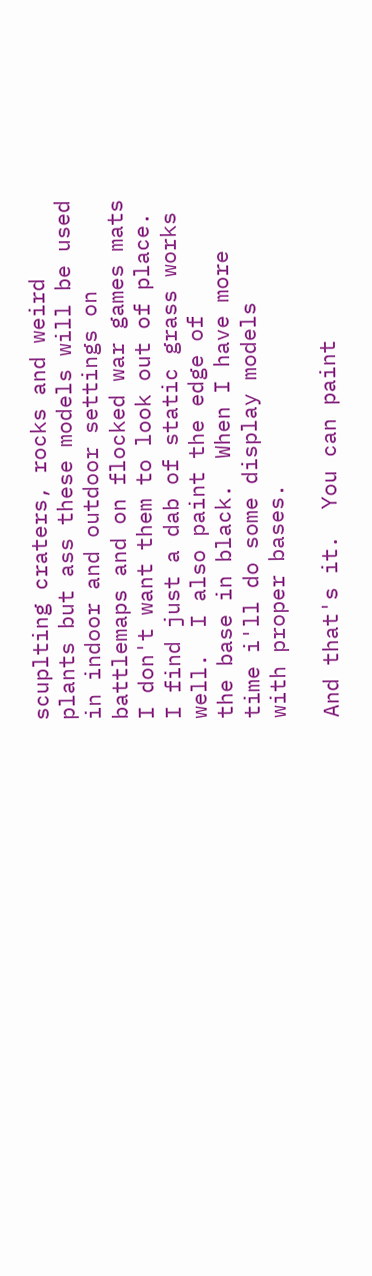scuplting craters, rocks and weird plants but ass these models will be used in indoor and outdoor settings on battlemaps and on flocked war games mats I don't want them to look out of place.  I find just a dab of static grass works well.  I also paint the edge of
the base in black.  When I have more time i'll do some display models
with proper bases.

And that's it.  You can paint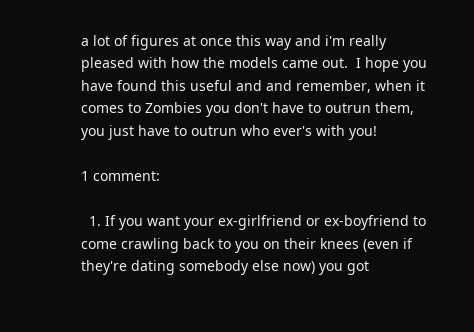a lot of figures at once this way and i'm really pleased with how the models came out.  I hope you have found this useful and and remember, when it comes to Zombies you don't have to outrun them, you just have to outrun who ever's with you!

1 comment:

  1. If you want your ex-girlfriend or ex-boyfriend to come crawling back to you on their knees (even if they're dating somebody else now) you got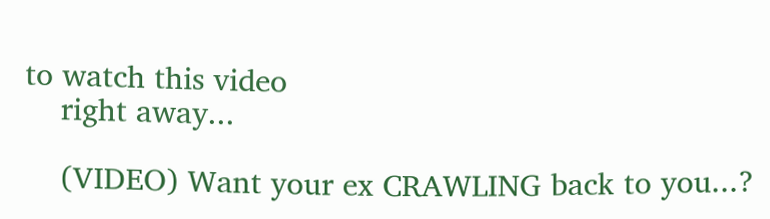to watch this video
    right away...

    (VIDEO) Want your ex CRAWLING back to you...?